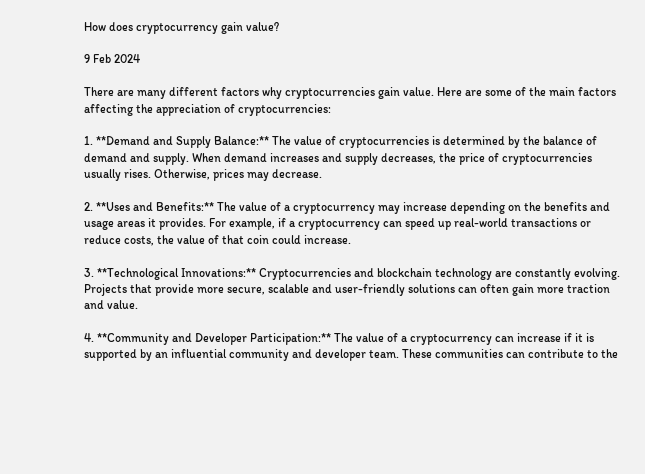How does cryptocurrency gain value?

9 Feb 2024

There are many different factors why cryptocurrencies gain value. Here are some of the main factors affecting the appreciation of cryptocurrencies:

1. **Demand and Supply Balance:** The value of cryptocurrencies is determined by the balance of demand and supply. When demand increases and supply decreases, the price of cryptocurrencies usually rises. Otherwise, prices may decrease.

2. **Uses and Benefits:** The value of a cryptocurrency may increase depending on the benefits and usage areas it provides. For example, if a cryptocurrency can speed up real-world transactions or reduce costs, the value of that coin could increase.

3. **Technological Innovations:** Cryptocurrencies and blockchain technology are constantly evolving. Projects that provide more secure, scalable and user-friendly solutions can often gain more traction and value.

4. **Community and Developer Participation:** The value of a cryptocurrency can increase if it is supported by an influential community and developer team. These communities can contribute to the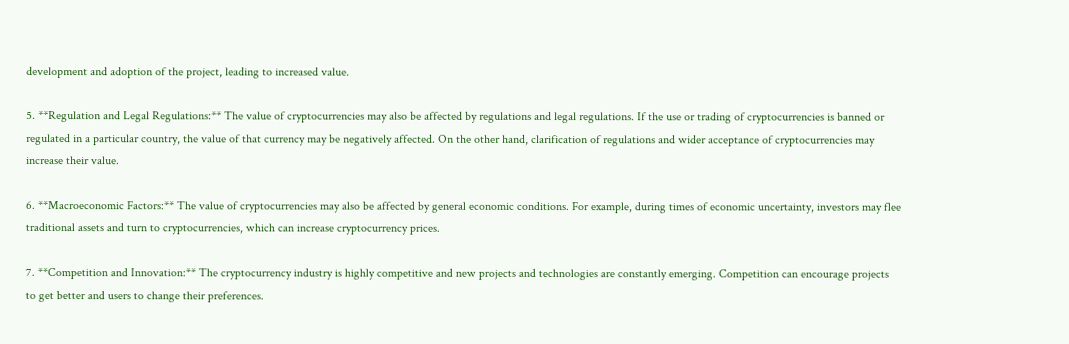development and adoption of the project, leading to increased value.

5. **Regulation and Legal Regulations:** The value of cryptocurrencies may also be affected by regulations and legal regulations. If the use or trading of cryptocurrencies is banned or regulated in a particular country, the value of that currency may be negatively affected. On the other hand, clarification of regulations and wider acceptance of cryptocurrencies may increase their value.

6. **Macroeconomic Factors:** The value of cryptocurrencies may also be affected by general economic conditions. For example, during times of economic uncertainty, investors may flee traditional assets and turn to cryptocurrencies, which can increase cryptocurrency prices.

7. **Competition and Innovation:** The cryptocurrency industry is highly competitive and new projects and technologies are constantly emerging. Competition can encourage projects to get better and users to change their preferences.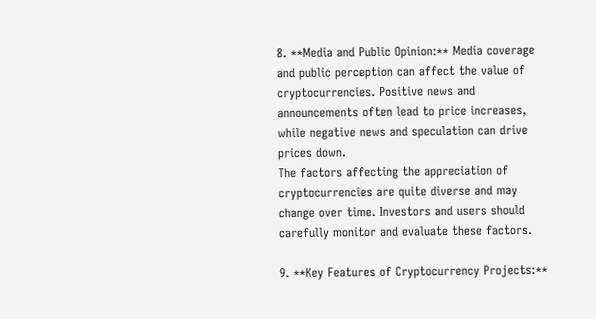8. **Media and Public Opinion:** Media coverage and public perception can affect the value of cryptocurrencies. Positive news and announcements often lead to price increases, while negative news and speculation can drive prices down.
The factors affecting the appreciation of cryptocurrencies are quite diverse and may change over time. Investors and users should carefully monitor and evaluate these factors.

9. **Key Features of Cryptocurrency Projects:**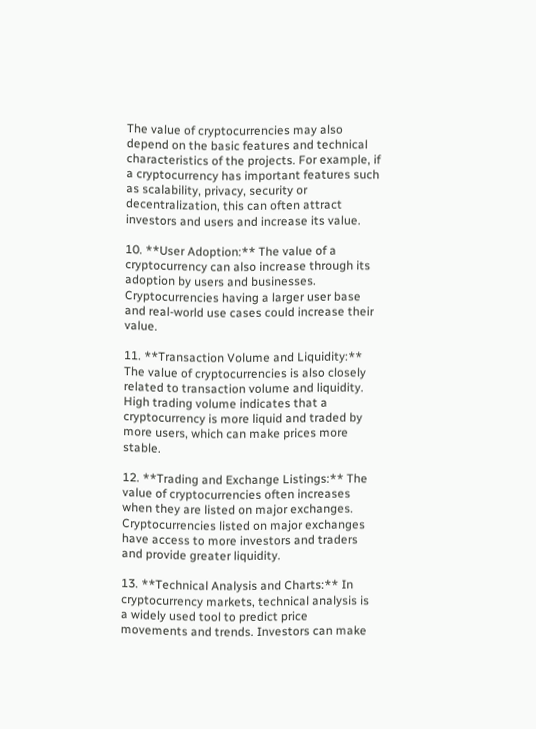The value of cryptocurrencies may also depend on the basic features and technical characteristics of the projects. For example, if a cryptocurrency has important features such as scalability, privacy, security or decentralization, this can often attract investors and users and increase its value.

10. **User Adoption:** The value of a cryptocurrency can also increase through its adoption by users and businesses. Cryptocurrencies having a larger user base and real-world use cases could increase their value.

11. **Transaction Volume and Liquidity:** The value of cryptocurrencies is also closely related to transaction volume and liquidity. High trading volume indicates that a cryptocurrency is more liquid and traded by more users, which can make prices more stable.

12. **Trading and Exchange Listings:** The value of cryptocurrencies often increases when they are listed on major exchanges. Cryptocurrencies listed on major exchanges have access to more investors and traders and provide greater liquidity.

13. **Technical Analysis and Charts:** In cryptocurrency markets, technical analysis is a widely used tool to predict price movements and trends. Investors can make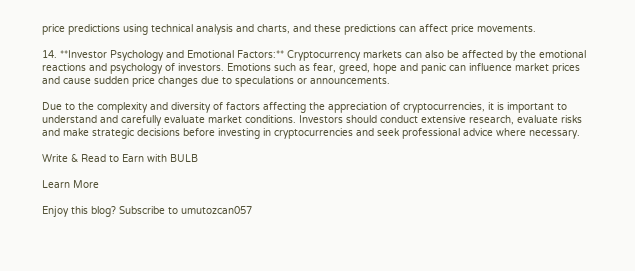price predictions using technical analysis and charts, and these predictions can affect price movements.

14. **Investor Psychology and Emotional Factors:** Cryptocurrency markets can also be affected by the emotional reactions and psychology of investors. Emotions such as fear, greed, hope and panic can influence market prices and cause sudden price changes due to speculations or announcements.

Due to the complexity and diversity of factors affecting the appreciation of cryptocurrencies, it is important to understand and carefully evaluate market conditions. Investors should conduct extensive research, evaluate risks and make strategic decisions before investing in cryptocurrencies and seek professional advice where necessary.

Write & Read to Earn with BULB

Learn More

Enjoy this blog? Subscribe to umutozcan057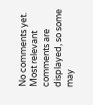No comments yet.
Most relevant comments are displayed, so some may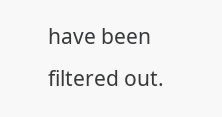have been filtered out.